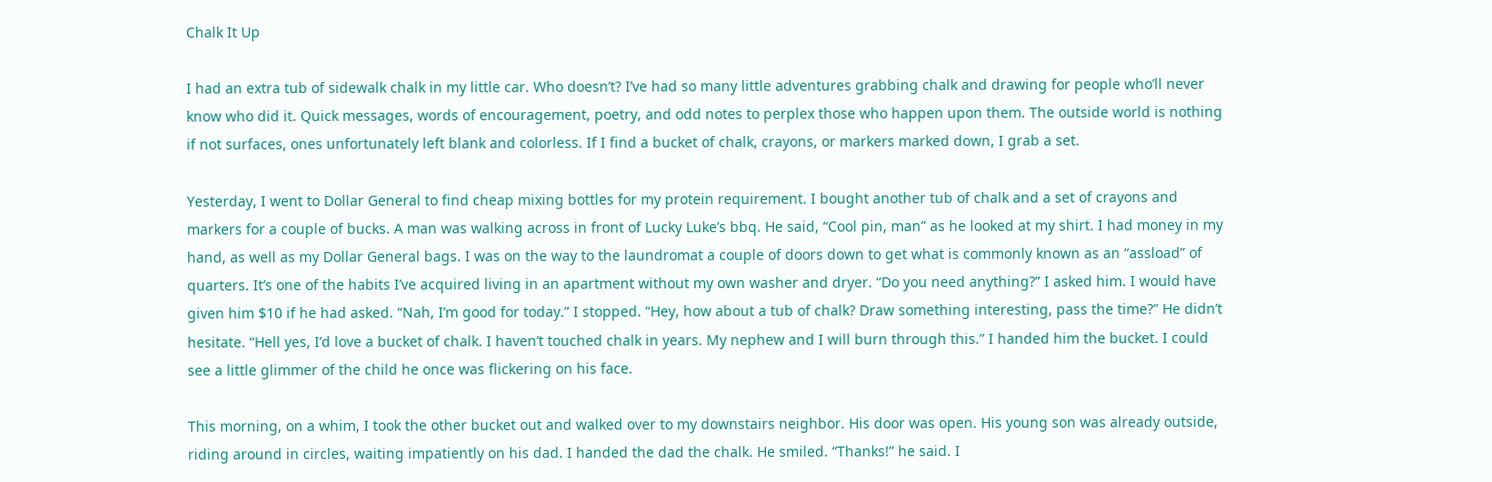Chalk It Up

I had an extra tub of sidewalk chalk in my little car. Who doesn’t? I’ve had so many little adventures grabbing chalk and drawing for people who’ll never know who did it. Quick messages, words of encouragement, poetry, and odd notes to perplex those who happen upon them. The outside world is nothing if not surfaces, ones unfortunately left blank and colorless. If I find a bucket of chalk, crayons, or markers marked down, I grab a set.

Yesterday, I went to Dollar General to find cheap mixing bottles for my protein requirement. I bought another tub of chalk and a set of crayons and markers for a couple of bucks. A man was walking across in front of Lucky Luke’s bbq. He said, “Cool pin, man” as he looked at my shirt. I had money in my hand, as well as my Dollar General bags. I was on the way to the laundromat a couple of doors down to get what is commonly known as an “assload” of quarters. It’s one of the habits I’ve acquired living in an apartment without my own washer and dryer. “Do you need anything?” I asked him. I would have given him $10 if he had asked. “Nah, I’m good for today.” I stopped. “Hey, how about a tub of chalk? Draw something interesting, pass the time?” He didn’t hesitate. “Hell yes, I’d love a bucket of chalk. I haven’t touched chalk in years. My nephew and I will burn through this.” I handed him the bucket. I could see a little glimmer of the child he once was flickering on his face.

This morning, on a whim, I took the other bucket out and walked over to my downstairs neighbor. His door was open. His young son was already outside, riding around in circles, waiting impatiently on his dad. I handed the dad the chalk. He smiled. “Thanks!” he said. I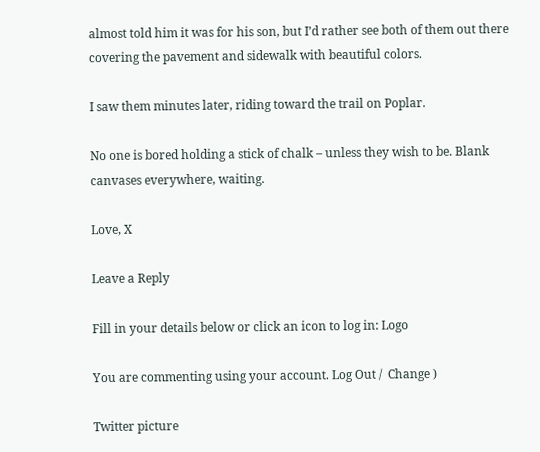almost told him it was for his son, but I’d rather see both of them out there covering the pavement and sidewalk with beautiful colors.

I saw them minutes later, riding toward the trail on Poplar.

No one is bored holding a stick of chalk – unless they wish to be. Blank canvases everywhere, waiting.

Love, X

Leave a Reply

Fill in your details below or click an icon to log in: Logo

You are commenting using your account. Log Out /  Change )

Twitter picture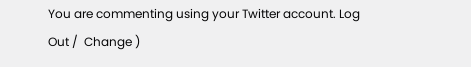You are commenting using your Twitter account. Log Out /  Change )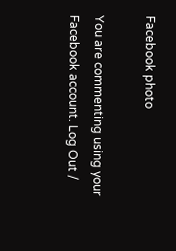Facebook photo

You are commenting using your Facebook account. Log Out /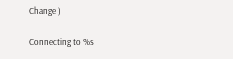Change )

Connecting to %s